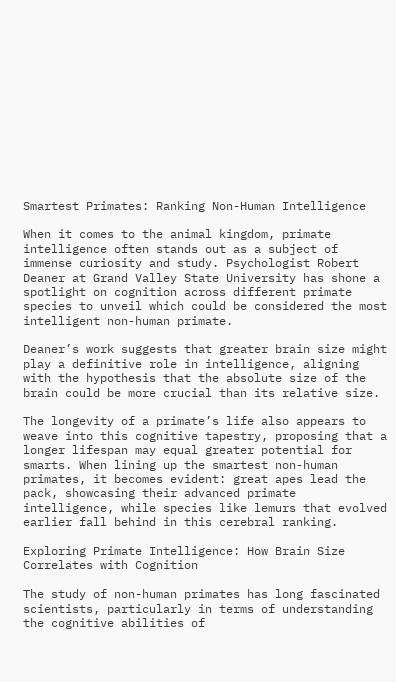Smartest Primates: Ranking Non-Human Intelligence

When it comes to the animal kingdom, primate intelligence often stands out as a subject of immense curiosity and study. Psychologist Robert Deaner at Grand Valley State University has shone a spotlight on cognition across different primate species to unveil which could be considered the most intelligent non-human primate.

Deaner’s work suggests that greater brain size might play a definitive role in intelligence, aligning with the hypothesis that the absolute size of the brain could be more crucial than its relative size.

The longevity of a primate’s life also appears to weave into this cognitive tapestry, proposing that a longer lifespan may equal greater potential for smarts. When lining up the smartest non-human primates, it becomes evident: great apes lead the pack, showcasing their advanced primate intelligence, while species like lemurs that evolved earlier fall behind in this cerebral ranking.

Exploring Primate Intelligence: How Brain Size Correlates with Cognition

The study of non-human primates has long fascinated scientists, particularly in terms of understanding the cognitive abilities of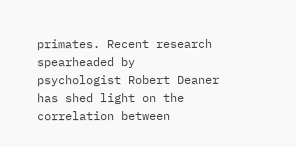primates. Recent research spearheaded by psychologist Robert Deaner has shed light on the correlation between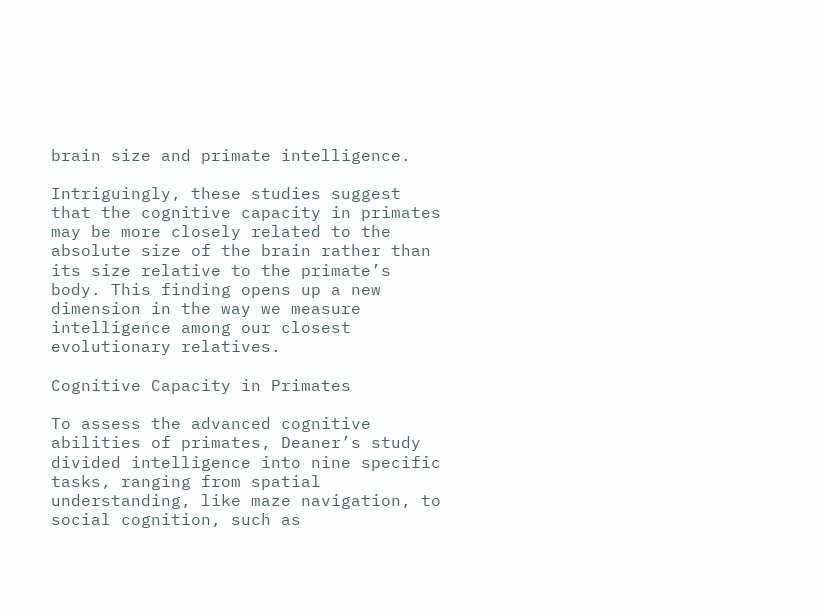brain size and primate intelligence.

Intriguingly, these studies suggest that the cognitive capacity in primates may be more closely related to the absolute size of the brain rather than its size relative to the primate’s body. This finding opens up a new dimension in the way we measure intelligence among our closest evolutionary relatives.

Cognitive Capacity in Primates

To assess the advanced cognitive abilities of primates, Deaner’s study divided intelligence into nine specific tasks, ranging from spatial understanding, like maze navigation, to social cognition, such as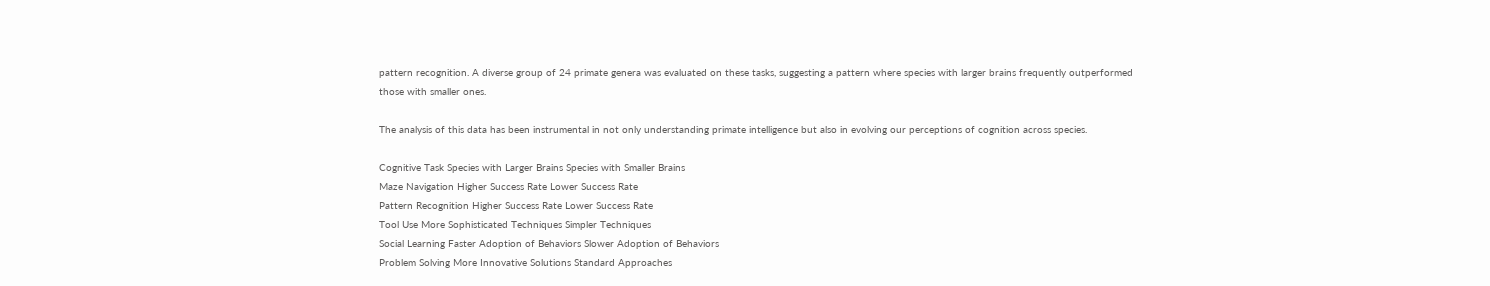pattern recognition. A diverse group of 24 primate genera was evaluated on these tasks, suggesting a pattern where species with larger brains frequently outperformed those with smaller ones.

The analysis of this data has been instrumental in not only understanding primate intelligence but also in evolving our perceptions of cognition across species.

Cognitive Task Species with Larger Brains Species with Smaller Brains
Maze Navigation Higher Success Rate Lower Success Rate
Pattern Recognition Higher Success Rate Lower Success Rate
Tool Use More Sophisticated Techniques Simpler Techniques
Social Learning Faster Adoption of Behaviors Slower Adoption of Behaviors
Problem Solving More Innovative Solutions Standard Approaches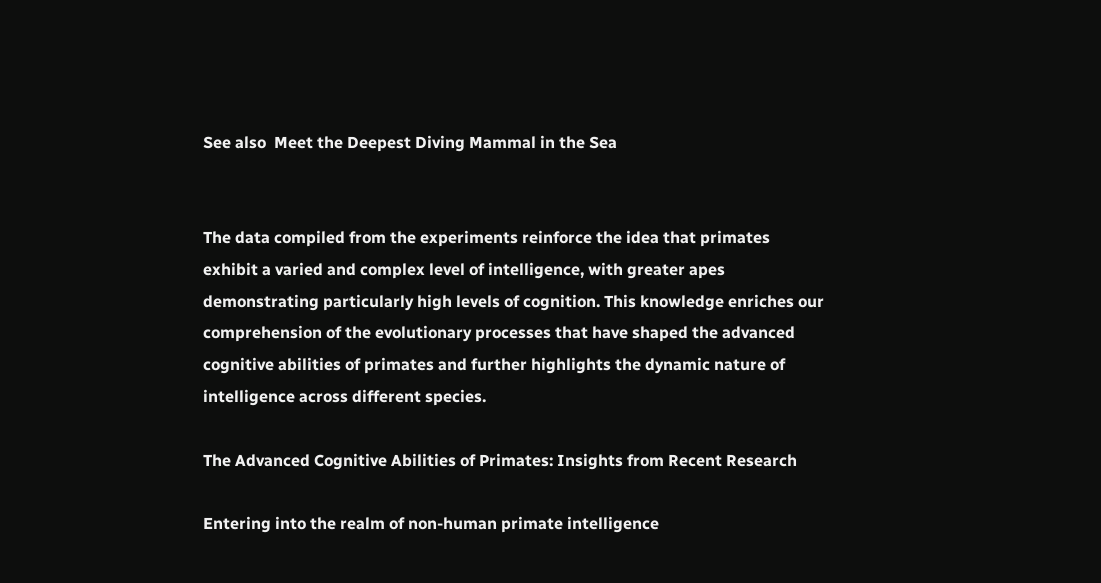See also  Meet the Deepest Diving Mammal in the Sea


The data compiled from the experiments reinforce the idea that primates exhibit a varied and complex level of intelligence, with greater apes demonstrating particularly high levels of cognition. This knowledge enriches our comprehension of the evolutionary processes that have shaped the advanced cognitive abilities of primates and further highlights the dynamic nature of intelligence across different species.

The Advanced Cognitive Abilities of Primates: Insights from Recent Research

Entering into the realm of non-human primate intelligence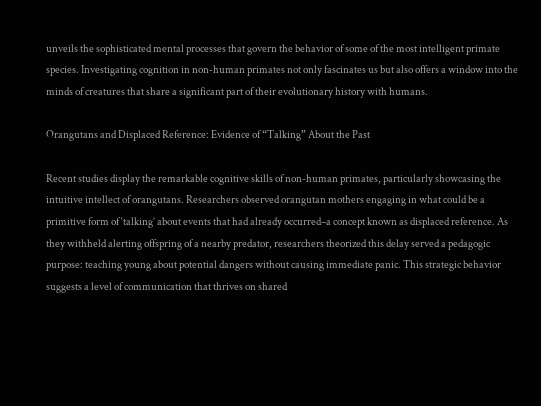unveils the sophisticated mental processes that govern the behavior of some of the most intelligent primate species. Investigating cognition in non-human primates not only fascinates us but also offers a window into the minds of creatures that share a significant part of their evolutionary history with humans.

Orangutans and Displaced Reference: Evidence of “Talking” About the Past

Recent studies display the remarkable cognitive skills of non-human primates, particularly showcasing the intuitive intellect of orangutans. Researchers observed orangutan mothers engaging in what could be a primitive form of ‘talking’ about events that had already occurred–a concept known as displaced reference. As they withheld alerting offspring of a nearby predator, researchers theorized this delay served a pedagogic purpose: teaching young about potential dangers without causing immediate panic. This strategic behavior suggests a level of communication that thrives on shared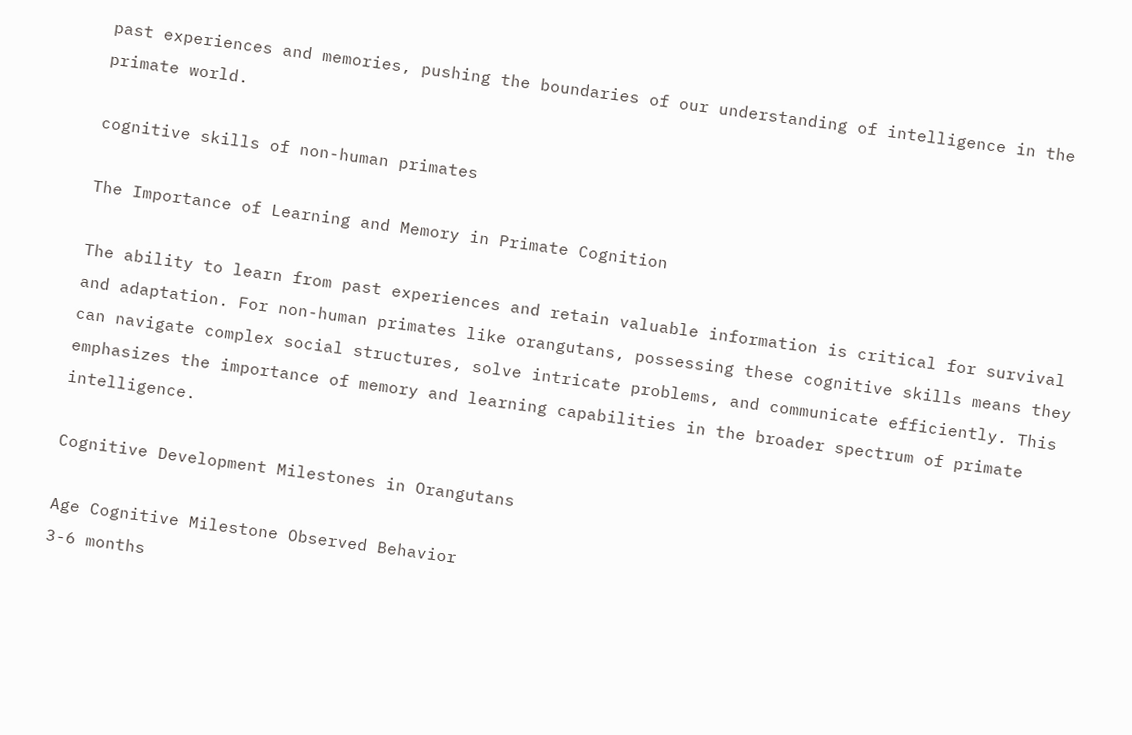past experiences and memories, pushing the boundaries of our understanding of intelligence in the primate world.

cognitive skills of non-human primates

The Importance of Learning and Memory in Primate Cognition

The ability to learn from past experiences and retain valuable information is critical for survival and adaptation. For non-human primates like orangutans, possessing these cognitive skills means they can navigate complex social structures, solve intricate problems, and communicate efficiently. This emphasizes the importance of memory and learning capabilities in the broader spectrum of primate intelligence.

Cognitive Development Milestones in Orangutans

Age Cognitive Milestone Observed Behavior
3-6 months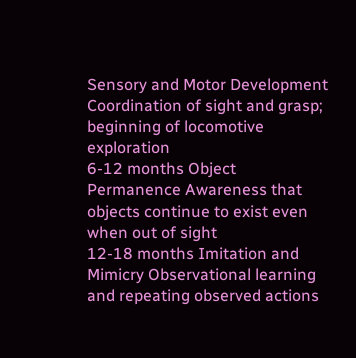Sensory and Motor Development Coordination of sight and grasp; beginning of locomotive exploration
6-12 months Object Permanence Awareness that objects continue to exist even when out of sight
12-18 months Imitation and Mimicry Observational learning and repeating observed actions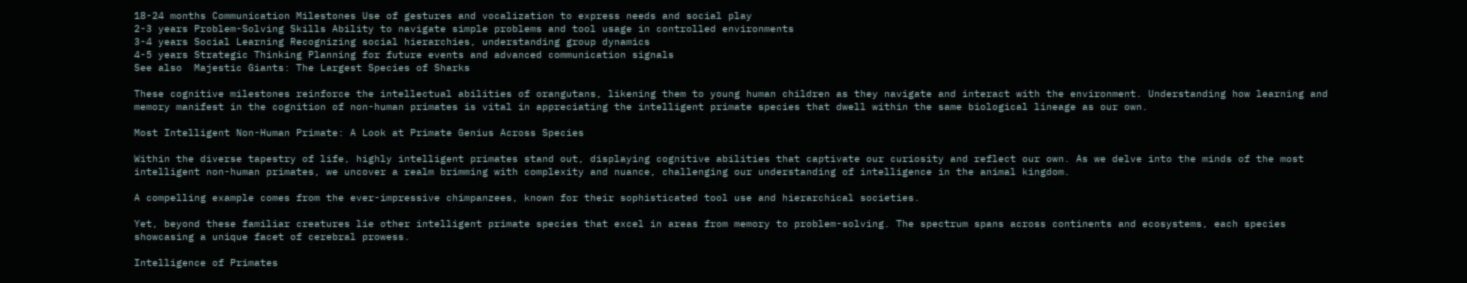18-24 months Communication Milestones Use of gestures and vocalization to express needs and social play
2-3 years Problem-Solving Skills Ability to navigate simple problems and tool usage in controlled environments
3-4 years Social Learning Recognizing social hierarchies, understanding group dynamics
4-5 years Strategic Thinking Planning for future events and advanced communication signals
See also  Majestic Giants: The Largest Species of Sharks

These cognitive milestones reinforce the intellectual abilities of orangutans, likening them to young human children as they navigate and interact with the environment. Understanding how learning and memory manifest in the cognition of non-human primates is vital in appreciating the intelligent primate species that dwell within the same biological lineage as our own.

Most Intelligent Non-Human Primate: A Look at Primate Genius Across Species

Within the diverse tapestry of life, highly intelligent primates stand out, displaying cognitive abilities that captivate our curiosity and reflect our own. As we delve into the minds of the most intelligent non-human primates, we uncover a realm brimming with complexity and nuance, challenging our understanding of intelligence in the animal kingdom.

A compelling example comes from the ever-impressive chimpanzees, known for their sophisticated tool use and hierarchical societies.

Yet, beyond these familiar creatures lie other intelligent primate species that excel in areas from memory to problem-solving. The spectrum spans across continents and ecosystems, each species showcasing a unique facet of cerebral prowess.

Intelligence of Primates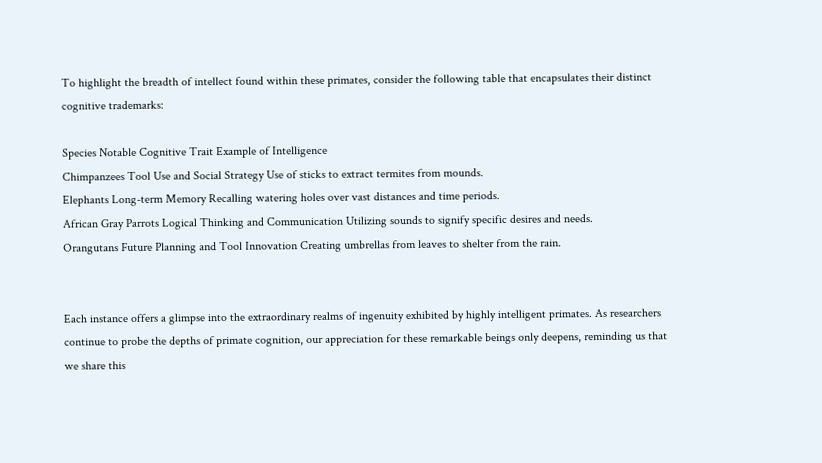To highlight the breadth of intellect found within these primates, consider the following table that encapsulates their distinct cognitive trademarks:

Species Notable Cognitive Trait Example of Intelligence
Chimpanzees Tool Use and Social Strategy Use of sticks to extract termites from mounds.
Elephants Long-term Memory Recalling watering holes over vast distances and time periods.
African Gray Parrots Logical Thinking and Communication Utilizing sounds to signify specific desires and needs.
Orangutans Future Planning and Tool Innovation Creating umbrellas from leaves to shelter from the rain.


Each instance offers a glimpse into the extraordinary realms of ingenuity exhibited by highly intelligent primates. As researchers continue to probe the depths of primate cognition, our appreciation for these remarkable beings only deepens, reminding us that we share this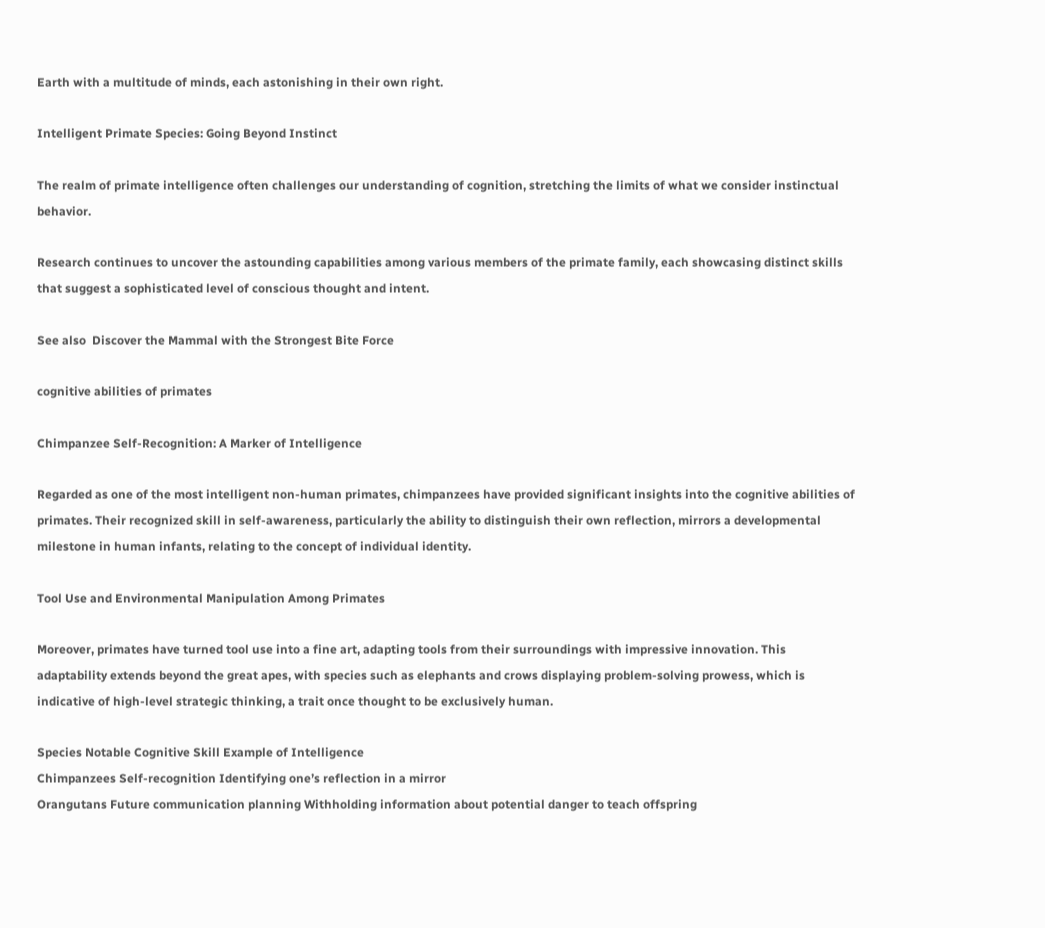Earth with a multitude of minds, each astonishing in their own right.

Intelligent Primate Species: Going Beyond Instinct

The realm of primate intelligence often challenges our understanding of cognition, stretching the limits of what we consider instinctual behavior.

Research continues to uncover the astounding capabilities among various members of the primate family, each showcasing distinct skills that suggest a sophisticated level of conscious thought and intent.

See also  Discover the Mammal with the Strongest Bite Force

cognitive abilities of primates

Chimpanzee Self-Recognition: A Marker of Intelligence

Regarded as one of the most intelligent non-human primates, chimpanzees have provided significant insights into the cognitive abilities of primates. Their recognized skill in self-awareness, particularly the ability to distinguish their own reflection, mirrors a developmental milestone in human infants, relating to the concept of individual identity.

Tool Use and Environmental Manipulation Among Primates

Moreover, primates have turned tool use into a fine art, adapting tools from their surroundings with impressive innovation. This adaptability extends beyond the great apes, with species such as elephants and crows displaying problem-solving prowess, which is indicative of high-level strategic thinking, a trait once thought to be exclusively human.

Species Notable Cognitive Skill Example of Intelligence
Chimpanzees Self-recognition Identifying one’s reflection in a mirror
Orangutans Future communication planning Withholding information about potential danger to teach offspring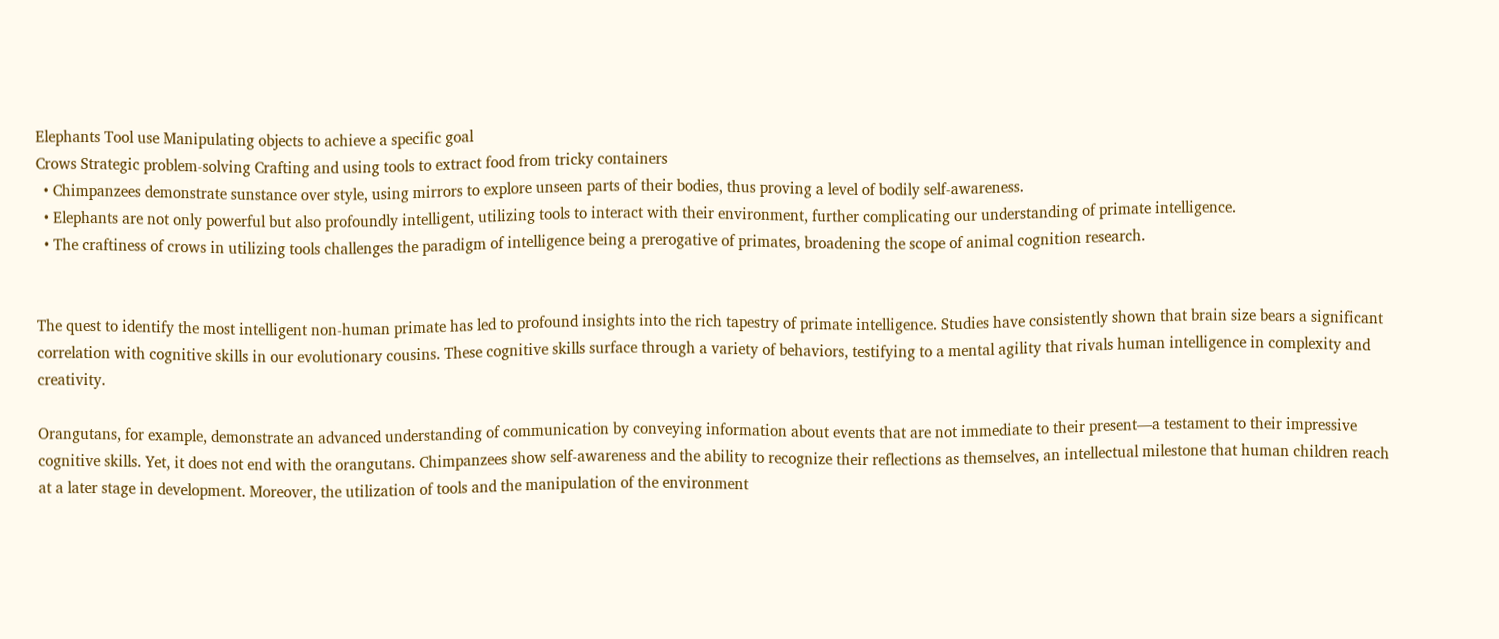Elephants Tool use Manipulating objects to achieve a specific goal
Crows Strategic problem-solving Crafting and using tools to extract food from tricky containers
  • Chimpanzees demonstrate sunstance over style, using mirrors to explore unseen parts of their bodies, thus proving a level of bodily self-awareness.
  • Elephants are not only powerful but also profoundly intelligent, utilizing tools to interact with their environment, further complicating our understanding of primate intelligence.
  • The craftiness of crows in utilizing tools challenges the paradigm of intelligence being a prerogative of primates, broadening the scope of animal cognition research.


The quest to identify the most intelligent non-human primate has led to profound insights into the rich tapestry of primate intelligence. Studies have consistently shown that brain size bears a significant correlation with cognitive skills in our evolutionary cousins. These cognitive skills surface through a variety of behaviors, testifying to a mental agility that rivals human intelligence in complexity and creativity.

Orangutans, for example, demonstrate an advanced understanding of communication by conveying information about events that are not immediate to their present—a testament to their impressive cognitive skills. Yet, it does not end with the orangutans. Chimpanzees show self-awareness and the ability to recognize their reflections as themselves, an intellectual milestone that human children reach at a later stage in development. Moreover, the utilization of tools and the manipulation of the environment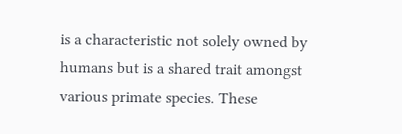is a characteristic not solely owned by humans but is a shared trait amongst various primate species. These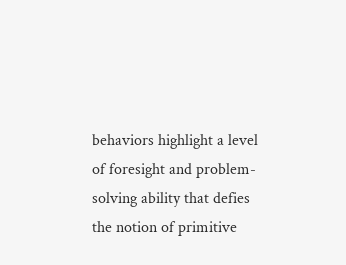behaviors highlight a level of foresight and problem-solving ability that defies the notion of primitive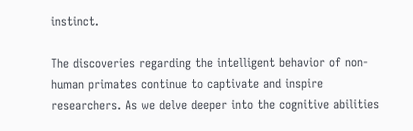instinct.

The discoveries regarding the intelligent behavior of non-human primates continue to captivate and inspire researchers. As we delve deeper into the cognitive abilities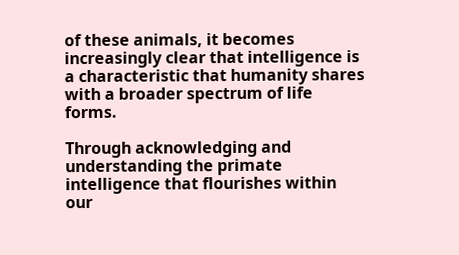of these animals, it becomes increasingly clear that intelligence is a characteristic that humanity shares with a broader spectrum of life forms.

Through acknowledging and understanding the primate intelligence that flourishes within our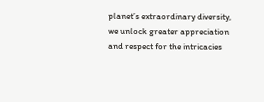planet’s extraordinary diversity, we unlock greater appreciation and respect for the intricacies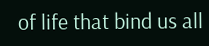of life that bind us all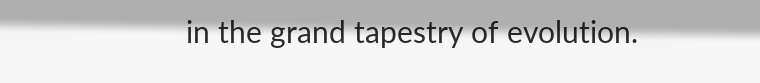in the grand tapestry of evolution.